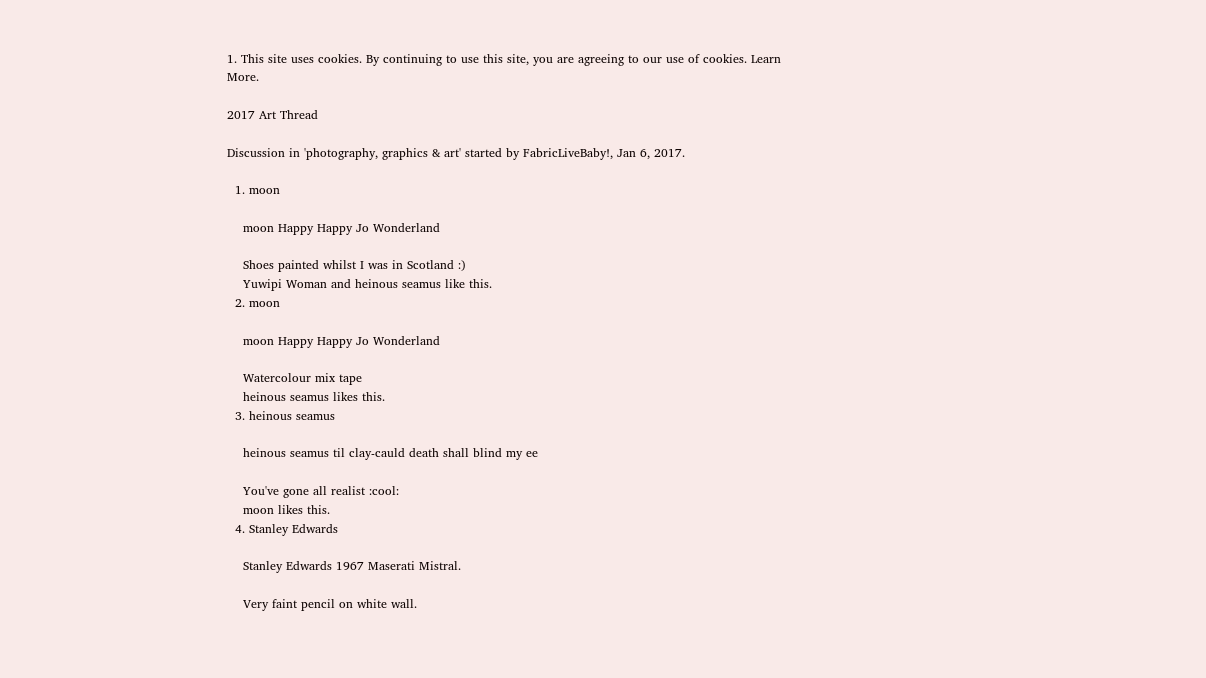1. This site uses cookies. By continuing to use this site, you are agreeing to our use of cookies. Learn More.

2017 Art Thread

Discussion in 'photography, graphics & art' started by FabricLiveBaby!, Jan 6, 2017.

  1. moon

    moon Happy Happy Jo Wonderland

    Shoes painted whilst I was in Scotland :)
    Yuwipi Woman and heinous seamus like this.
  2. moon

    moon Happy Happy Jo Wonderland

    Watercolour mix tape
    heinous seamus likes this.
  3. heinous seamus

    heinous seamus til clay-cauld death shall blind my ee

    You've gone all realist :cool:
    moon likes this.
  4. Stanley Edwards

    Stanley Edwards 1967 Maserati Mistral.

    Very faint pencil on white wall.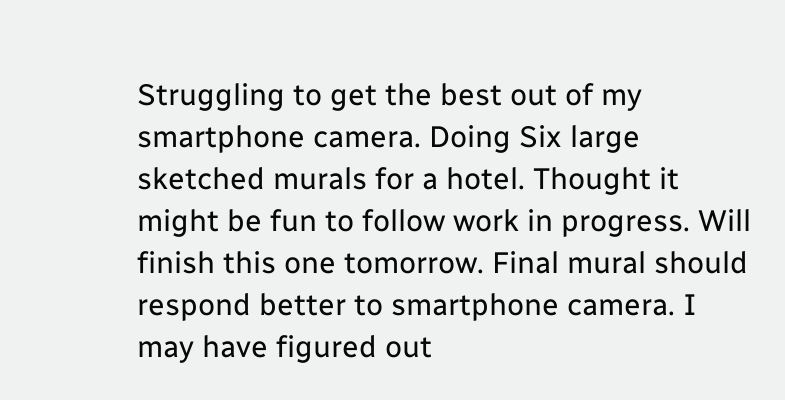Struggling to get the best out of my smartphone camera. Doing Six large sketched murals for a hotel. Thought it might be fun to follow work in progress. Will finish this one tomorrow. Final mural should respond better to smartphone camera. I may have figured out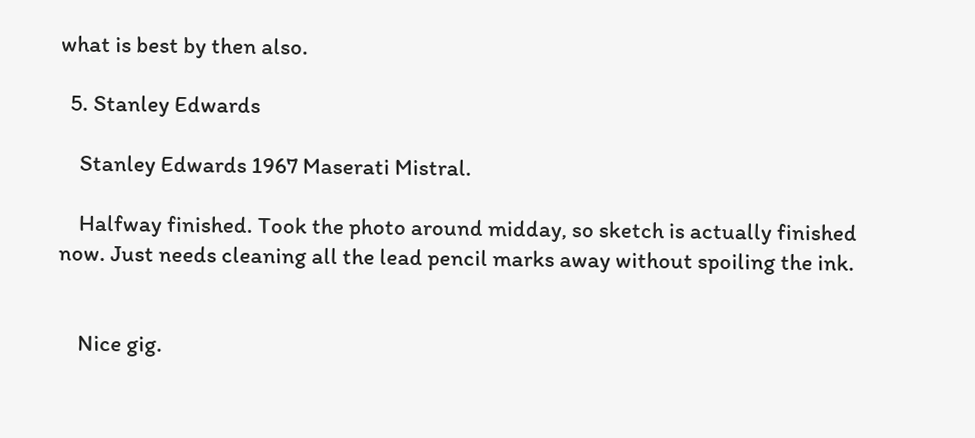what is best by then also.

  5. Stanley Edwards

    Stanley Edwards 1967 Maserati Mistral.

    Halfway finished. Took the photo around midday, so sketch is actually finished now. Just needs cleaning all the lead pencil marks away without spoiling the ink.


    Nice gig.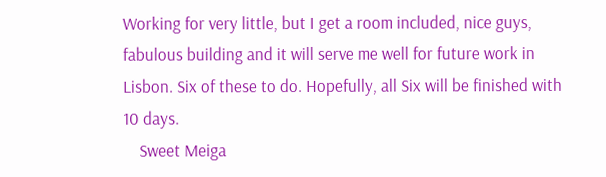Working for very little, but I get a room included, nice guys, fabulous building and it will serve me well for future work in Lisbon. Six of these to do. Hopefully, all Six will be finished with 10 days.
    Sweet Meiga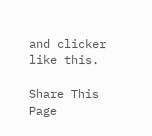and clicker like this.

Share This Page